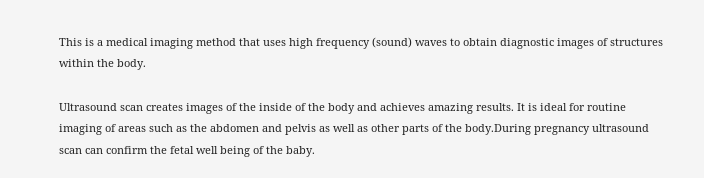This is a medical imaging method that uses high frequency (sound) waves to obtain diagnostic images of structures within the body.

Ultrasound scan creates images of the inside of the body and achieves amazing results. It is ideal for routine imaging of areas such as the abdomen and pelvis as well as other parts of the body.During pregnancy ultrasound scan can confirm the fetal well being of the baby.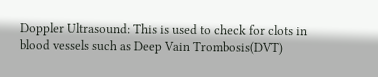Doppler Ultrasound: This is used to check for clots in blood vessels such as Deep Vain Trombosis(DVT)